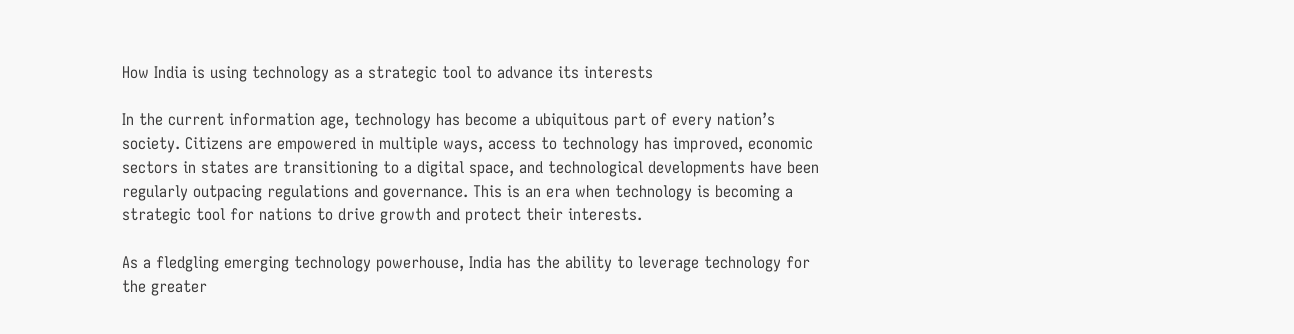How India is using technology as a strategic tool to advance its interests

In the current information age, technology has become a ubiquitous part of every nation’s society. Citizens are empowered in multiple ways, access to technology has improved, economic sectors in states are transitioning to a digital space, and technological developments have been regularly outpacing regulations and governance. This is an era when technology is becoming a strategic tool for nations to drive growth and protect their interests.

As a fledgling emerging technology powerhouse, India has the ability to leverage technology for the greater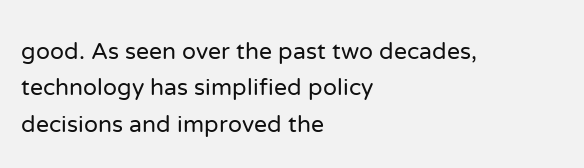good. As seen over the past two decades, technology has simplified policy decisions and improved the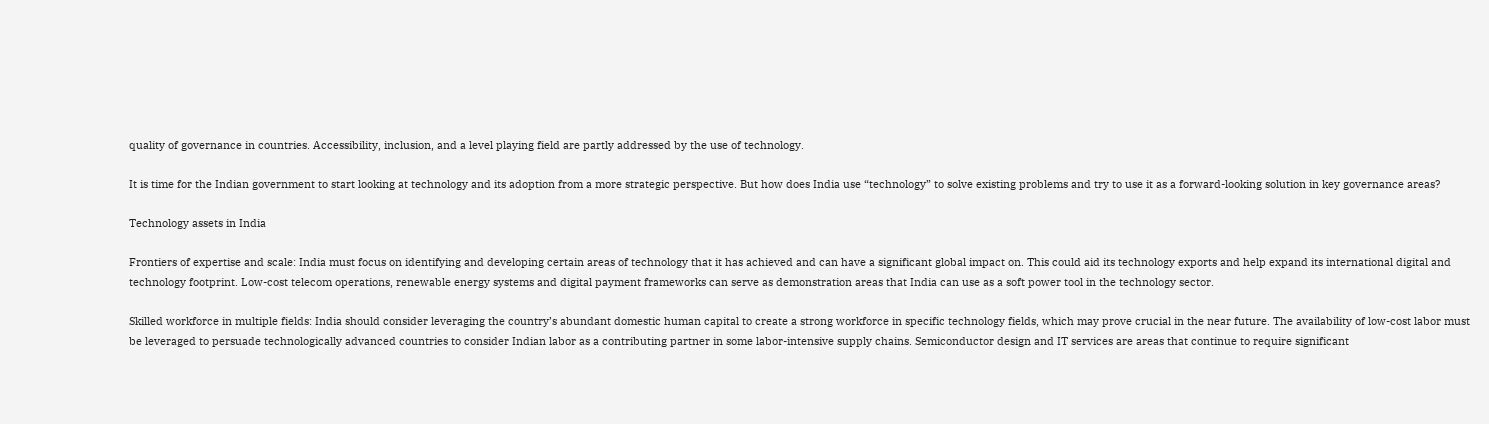quality of governance in countries. Accessibility, inclusion, and a level playing field are partly addressed by the use of technology.

It is time for the Indian government to start looking at technology and its adoption from a more strategic perspective. But how does India use “technology” to solve existing problems and try to use it as a forward-looking solution in key governance areas?

Technology assets in India

Frontiers of expertise and scale: India must focus on identifying and developing certain areas of technology that it has achieved and can have a significant global impact on. This could aid its technology exports and help expand its international digital and technology footprint. Low-cost telecom operations, renewable energy systems and digital payment frameworks can serve as demonstration areas that India can use as a soft power tool in the technology sector.

Skilled workforce in multiple fields: India should consider leveraging the country’s abundant domestic human capital to create a strong workforce in specific technology fields, which may prove crucial in the near future. The availability of low-cost labor must be leveraged to persuade technologically advanced countries to consider Indian labor as a contributing partner in some labor-intensive supply chains. Semiconductor design and IT services are areas that continue to require significant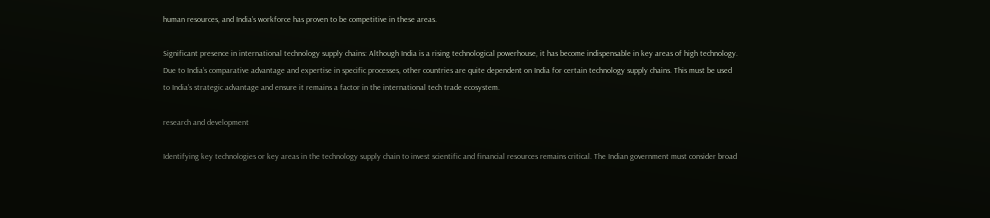human resources, and India’s workforce has proven to be competitive in these areas.

Significant presence in international technology supply chains: Although India is a rising technological powerhouse, it has become indispensable in key areas of high technology. Due to India’s comparative advantage and expertise in specific processes, other countries are quite dependent on India for certain technology supply chains. This must be used to India’s strategic advantage and ensure it remains a factor in the international tech trade ecosystem.

research and development

Identifying key technologies or key areas in the technology supply chain to invest scientific and financial resources remains critical. The Indian government must consider broad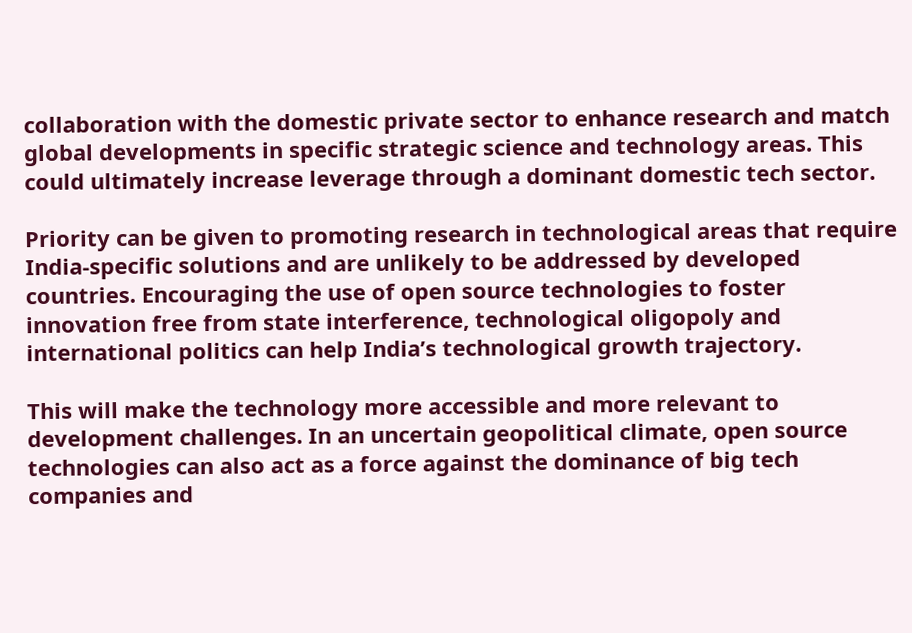collaboration with the domestic private sector to enhance research and match global developments in specific strategic science and technology areas. This could ultimately increase leverage through a dominant domestic tech sector.

Priority can be given to promoting research in technological areas that require India-specific solutions and are unlikely to be addressed by developed countries. Encouraging the use of open source technologies to foster innovation free from state interference, technological oligopoly and international politics can help India’s technological growth trajectory.

This will make the technology more accessible and more relevant to development challenges. In an uncertain geopolitical climate, open source technologies can also act as a force against the dominance of big tech companies and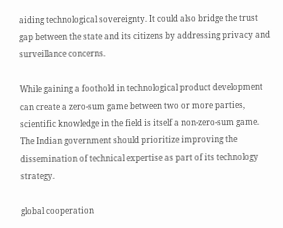aiding technological sovereignty. It could also bridge the trust gap between the state and its citizens by addressing privacy and surveillance concerns.

While gaining a foothold in technological product development can create a zero-sum game between two or more parties, scientific knowledge in the field is itself a non-zero-sum game. The Indian government should prioritize improving the dissemination of technical expertise as part of its technology strategy.

global cooperation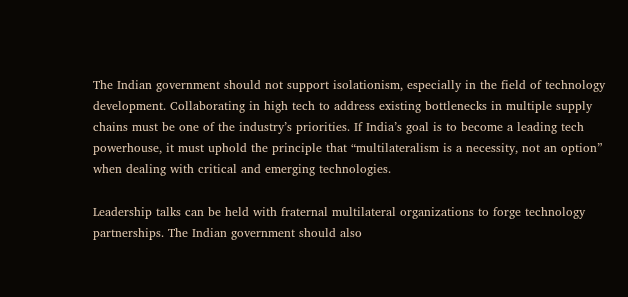The Indian government should not support isolationism, especially in the field of technology development. Collaborating in high tech to address existing bottlenecks in multiple supply chains must be one of the industry’s priorities. If India’s goal is to become a leading tech powerhouse, it must uphold the principle that “multilateralism is a necessity, not an option” when dealing with critical and emerging technologies.

Leadership talks can be held with fraternal multilateral organizations to forge technology partnerships. The Indian government should also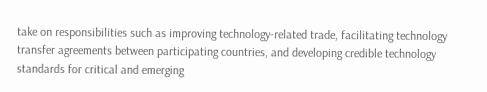take on responsibilities such as improving technology-related trade, facilitating technology transfer agreements between participating countries, and developing credible technology standards for critical and emerging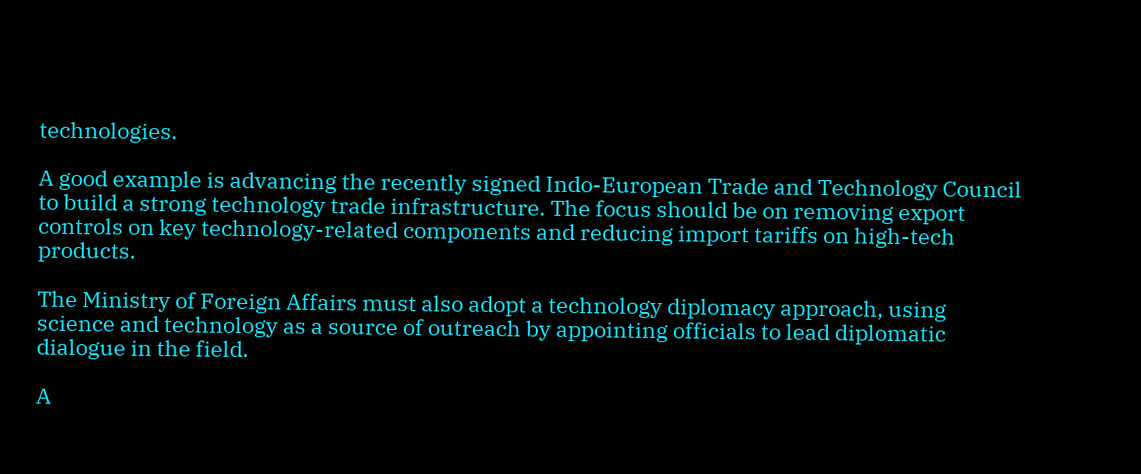technologies.

A good example is advancing the recently signed Indo-European Trade and Technology Council to build a strong technology trade infrastructure. The focus should be on removing export controls on key technology-related components and reducing import tariffs on high-tech products.

The Ministry of Foreign Affairs must also adopt a technology diplomacy approach, using science and technology as a source of outreach by appointing officials to lead diplomatic dialogue in the field.

A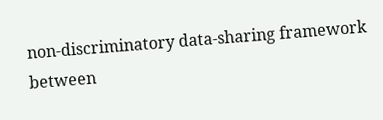non-discriminatory data-sharing framework between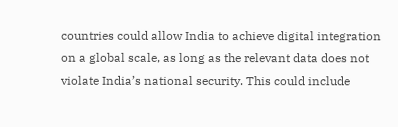countries could allow India to achieve digital integration on a global scale, as long as the relevant data does not violate India’s national security. This could include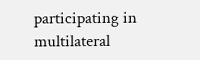participating in multilateral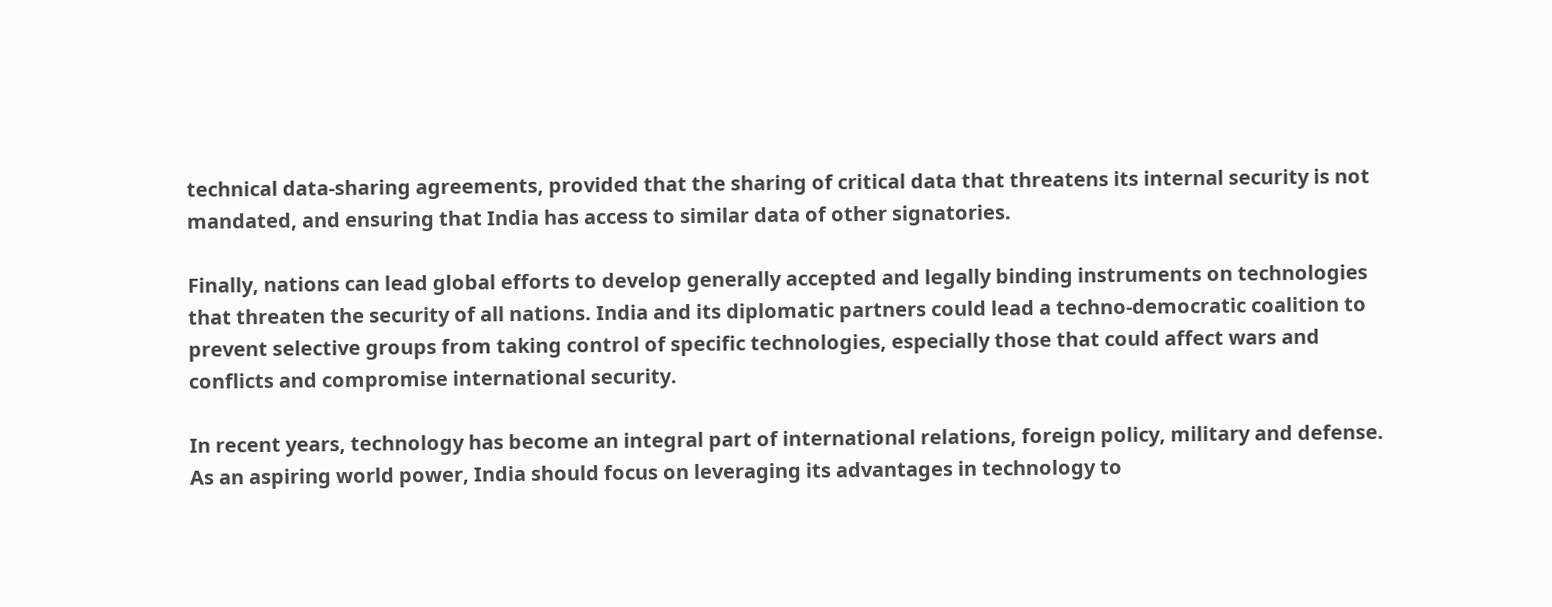technical data-sharing agreements, provided that the sharing of critical data that threatens its internal security is not mandated, and ensuring that India has access to similar data of other signatories.

Finally, nations can lead global efforts to develop generally accepted and legally binding instruments on technologies that threaten the security of all nations. India and its diplomatic partners could lead a techno-democratic coalition to prevent selective groups from taking control of specific technologies, especially those that could affect wars and conflicts and compromise international security.

In recent years, technology has become an integral part of international relations, foreign policy, military and defense. As an aspiring world power, India should focus on leveraging its advantages in technology to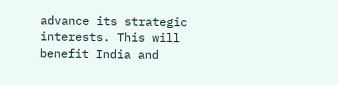advance its strategic interests. This will benefit India and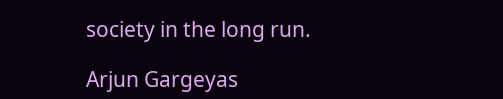society in the long run.

Arjun Gargeyas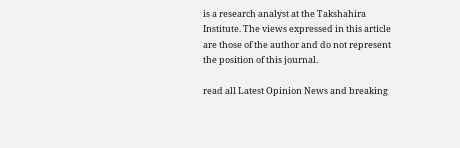is a research analyst at the Takshahira Institute. The views expressed in this article are those of the author and do not represent the position of this journal.

read all Latest Opinion News and breaking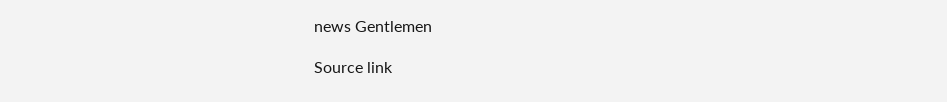news Gentlemen

Source link